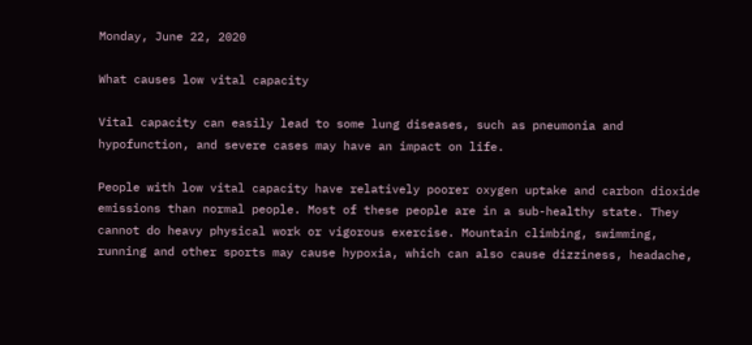Monday, June 22, 2020

What causes low vital capacity

Vital capacity can easily lead to some lung diseases, such as pneumonia and hypofunction, and severe cases may have an impact on life.

People with low vital capacity have relatively poorer oxygen uptake and carbon dioxide emissions than normal people. Most of these people are in a sub-healthy state. They cannot do heavy physical work or vigorous exercise. Mountain climbing, swimming, running and other sports may cause hypoxia, which can also cause dizziness, headache,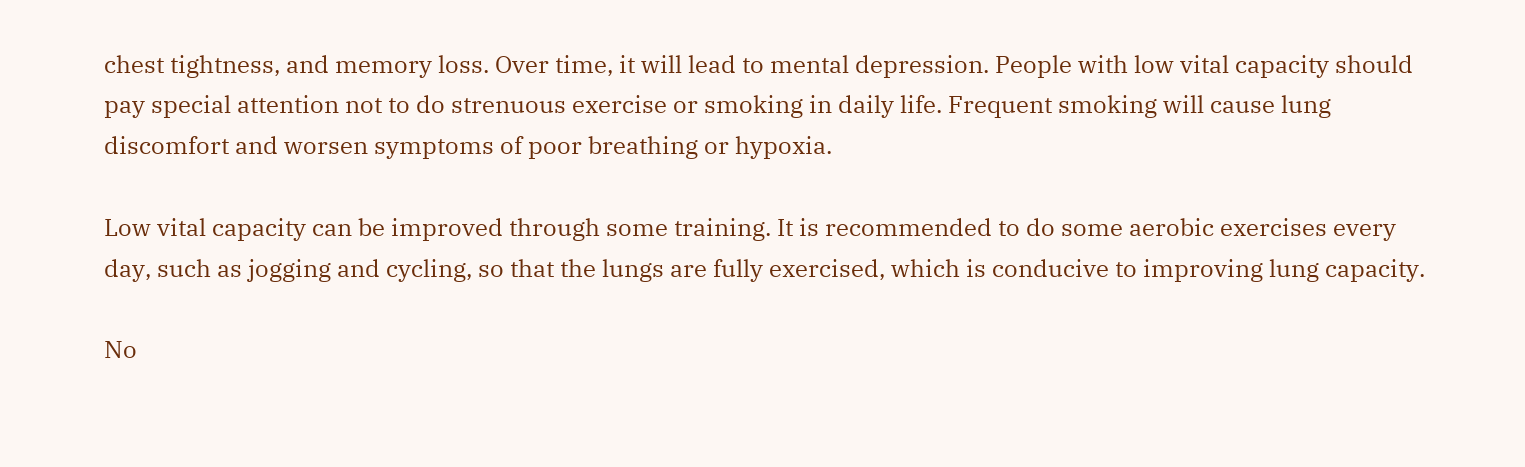chest tightness, and memory loss. Over time, it will lead to mental depression. People with low vital capacity should pay special attention not to do strenuous exercise or smoking in daily life. Frequent smoking will cause lung discomfort and worsen symptoms of poor breathing or hypoxia.

Low vital capacity can be improved through some training. It is recommended to do some aerobic exercises every day, such as jogging and cycling, so that the lungs are fully exercised, which is conducive to improving lung capacity.

No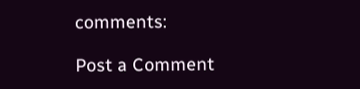comments:

Post a Comment